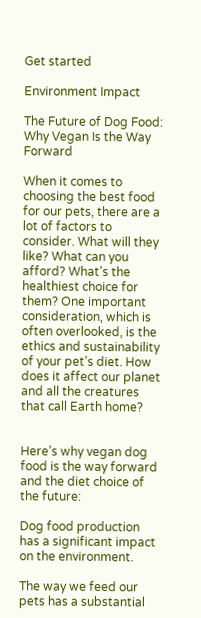Get started

Environment Impact

The Future of Dog Food: Why Vegan Is the Way Forward

When it comes to choosing the best food for our pets, there are a lot of factors to consider. What will they like? What can you afford? What’s the healthiest choice for them? One important consideration, which is often overlooked, is the ethics and sustainability of your pet’s diet. How does it affect our planet and all the creatures that call Earth home?


Here’s why vegan dog food is the way forward and the diet choice of the future:

Dog food production has a significant impact on the environment.

The way we feed our pets has a substantial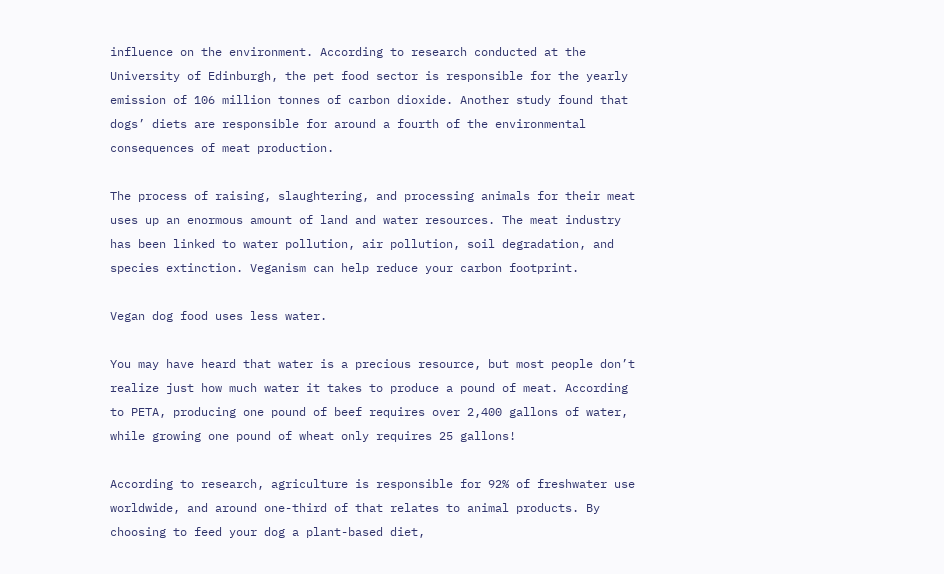influence on the environment. According to research conducted at the University of Edinburgh, the pet food sector is responsible for the yearly emission of 106 million tonnes of carbon dioxide. Another study found that dogs’ diets are responsible for around a fourth of the environmental consequences of meat production.

The process of raising, slaughtering, and processing animals for their meat uses up an enormous amount of land and water resources. The meat industry has been linked to water pollution, air pollution, soil degradation, and species extinction. Veganism can help reduce your carbon footprint.

Vegan dog food uses less water.

You may have heard that water is a precious resource, but most people don’t realize just how much water it takes to produce a pound of meat. According to PETA, producing one pound of beef requires over 2,400 gallons of water, while growing one pound of wheat only requires 25 gallons!

According to research, agriculture is responsible for 92% of freshwater use worldwide, and around one-third of that relates to animal products. By choosing to feed your dog a plant-based diet,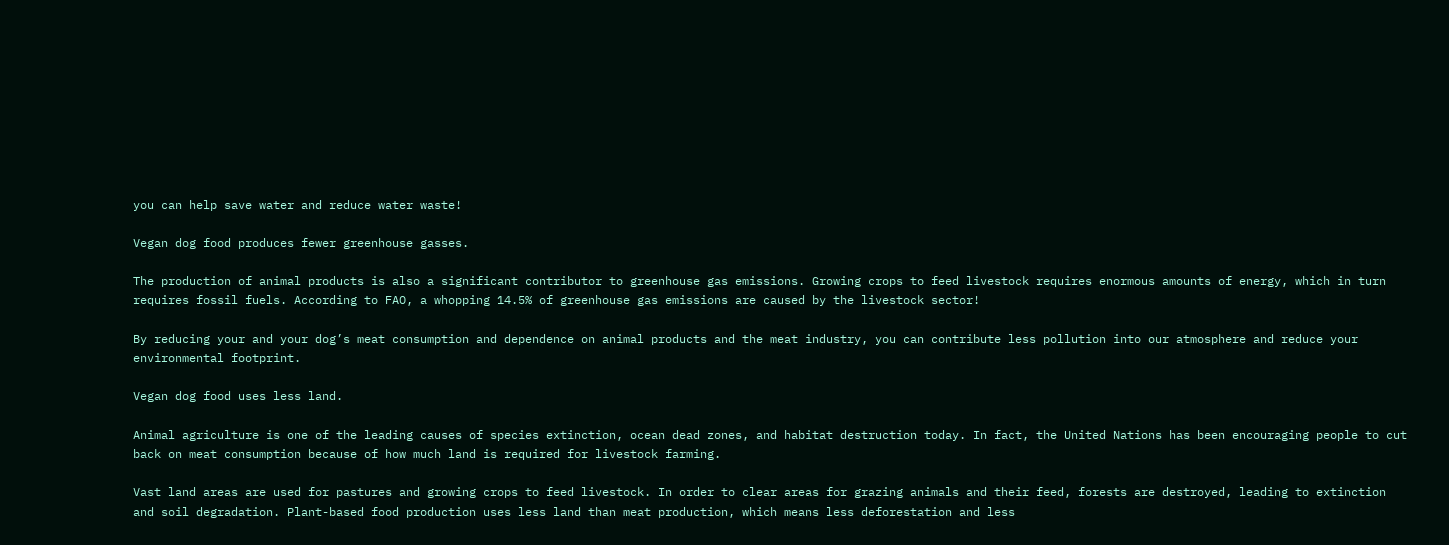you can help save water and reduce water waste!

Vegan dog food produces fewer greenhouse gasses.

The production of animal products is also a significant contributor to greenhouse gas emissions. Growing crops to feed livestock requires enormous amounts of energy, which in turn requires fossil fuels. According to FAO, a whopping 14.5% of greenhouse gas emissions are caused by the livestock sector!

By reducing your and your dog’s meat consumption and dependence on animal products and the meat industry, you can contribute less pollution into our atmosphere and reduce your environmental footprint.

Vegan dog food uses less land.

Animal agriculture is one of the leading causes of species extinction, ocean dead zones, and habitat destruction today. In fact, the United Nations has been encouraging people to cut back on meat consumption because of how much land is required for livestock farming.

Vast land areas are used for pastures and growing crops to feed livestock. In order to clear areas for grazing animals and their feed, forests are destroyed, leading to extinction and soil degradation. Plant-based food production uses less land than meat production, which means less deforestation and less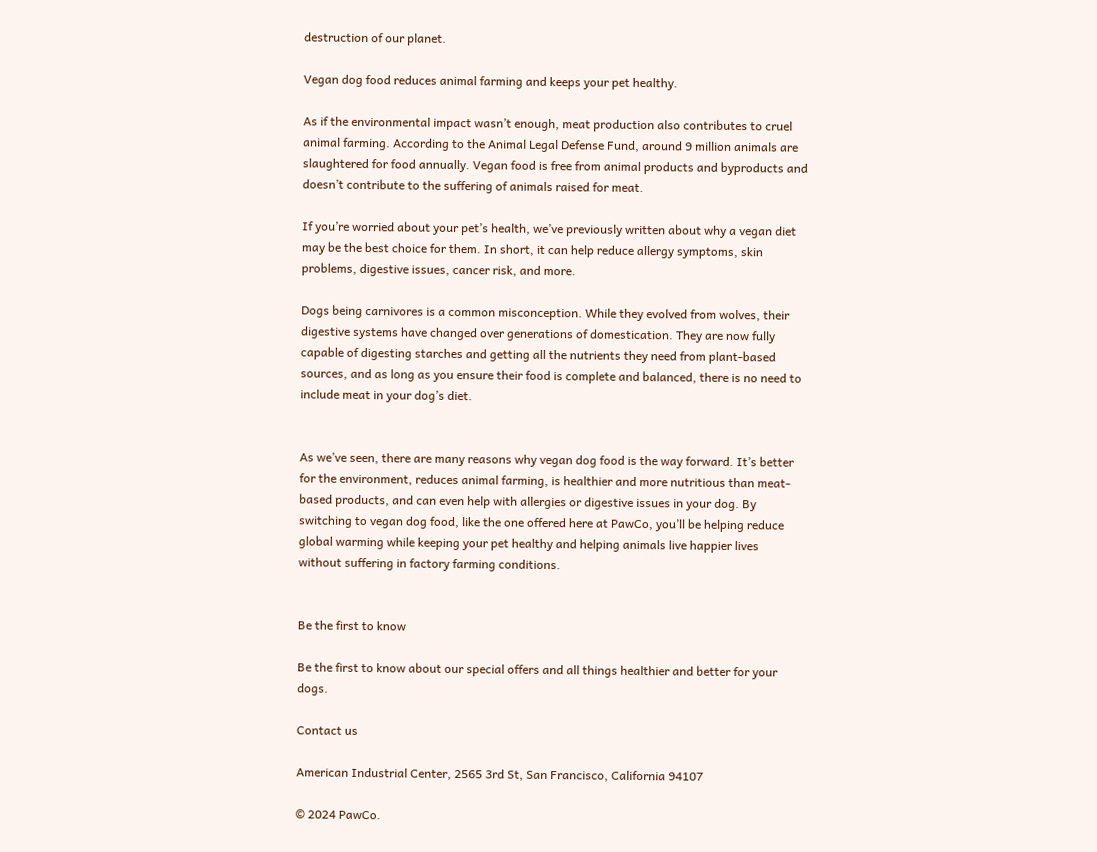destruction of our planet.

Vegan dog food reduces animal farming and keeps your pet healthy.

As if the environmental impact wasn’t enough, meat production also contributes to cruel animal farming. According to the Animal Legal Defense Fund, around 9 million animals are slaughtered for food annually. Vegan food is free from animal products and byproducts and doesn’t contribute to the suffering of animals raised for meat.

If you’re worried about your pet’s health, we’ve previously written about why a vegan diet may be the best choice for them. In short, it can help reduce allergy symptoms, skin problems, digestive issues, cancer risk, and more.

Dogs being carnivores is a common misconception. While they evolved from wolves, their digestive systems have changed over generations of domestication. They are now fully capable of digesting starches and getting all the nutrients they need from plant-based sources, and as long as you ensure their food is complete and balanced, there is no need to include meat in your dog’s diet.


As we’ve seen, there are many reasons why vegan dog food is the way forward. It’s better for the environment, reduces animal farming, is healthier and more nutritious than meat-based products, and can even help with allergies or digestive issues in your dog. By switching to vegan dog food, like the one offered here at PawCo, you’ll be helping reduce global warming while keeping your pet healthy and helping animals live happier lives without suffering in factory farming conditions.


Be the first to know

Be the first to know about our special offers and all things healthier and better for your dogs.

Contact us

American Industrial Center, 2565 3rd St, San Francisco, California 94107

© 2024 PawCo.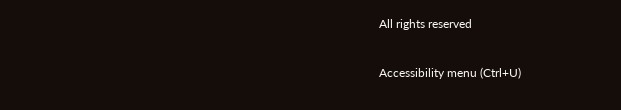All rights reserved

Accessibility menu (Ctrl+U)